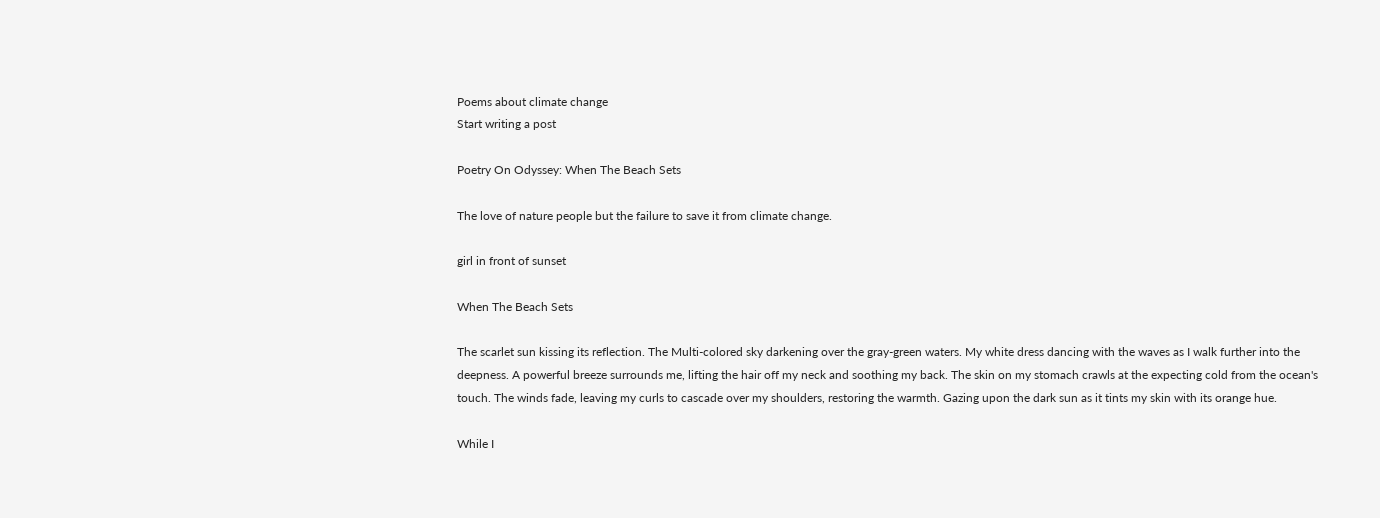Poems about climate change
Start writing a post

Poetry On Odyssey: When The Beach Sets

The love of nature people but the failure to save it from climate change.

girl in front of sunset

When The Beach Sets

The scarlet sun kissing its reflection. The Multi-colored sky darkening over the gray-green waters. My white dress dancing with the waves as I walk further into the deepness. A powerful breeze surrounds me, lifting the hair off my neck and soothing my back. The skin on my stomach crawls at the expecting cold from the ocean's touch. The winds fade, leaving my curls to cascade over my shoulders, restoring the warmth. Gazing upon the dark sun as it tints my skin with its orange hue.

While I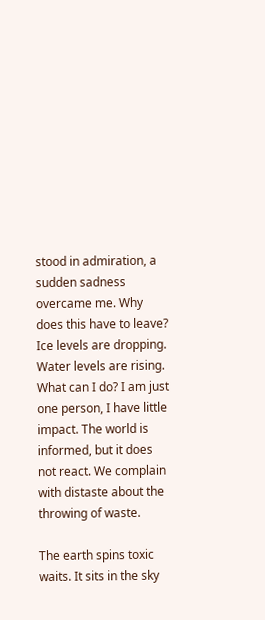stood in admiration, a sudden sadness overcame me. Why does this have to leave? Ice levels are dropping. Water levels are rising. What can I do? I am just one person, I have little impact. The world is informed, but it does not react. We complain with distaste about the throwing of waste.

The earth spins toxic waits. It sits in the sky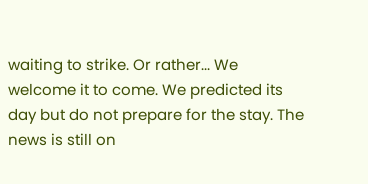waiting to strike. Or rather... We welcome it to come. We predicted its day but do not prepare for the stay. The news is still on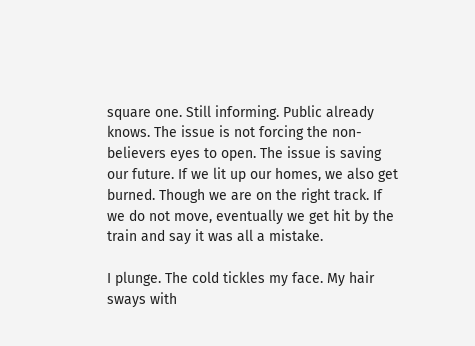square one. Still informing. Public already knows. The issue is not forcing the non-believers eyes to open. The issue is saving our future. If we lit up our homes, we also get burned. Though we are on the right track. If we do not move, eventually we get hit by the train and say it was all a mistake.

I plunge. The cold tickles my face. My hair sways with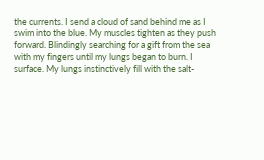the currents. I send a cloud of sand behind me as I swim into the blue. My muscles tighten as they push forward. Blindingly searching for a gift from the sea with my fingers until my lungs began to burn. I surface. My lungs instinctively fill with the salt-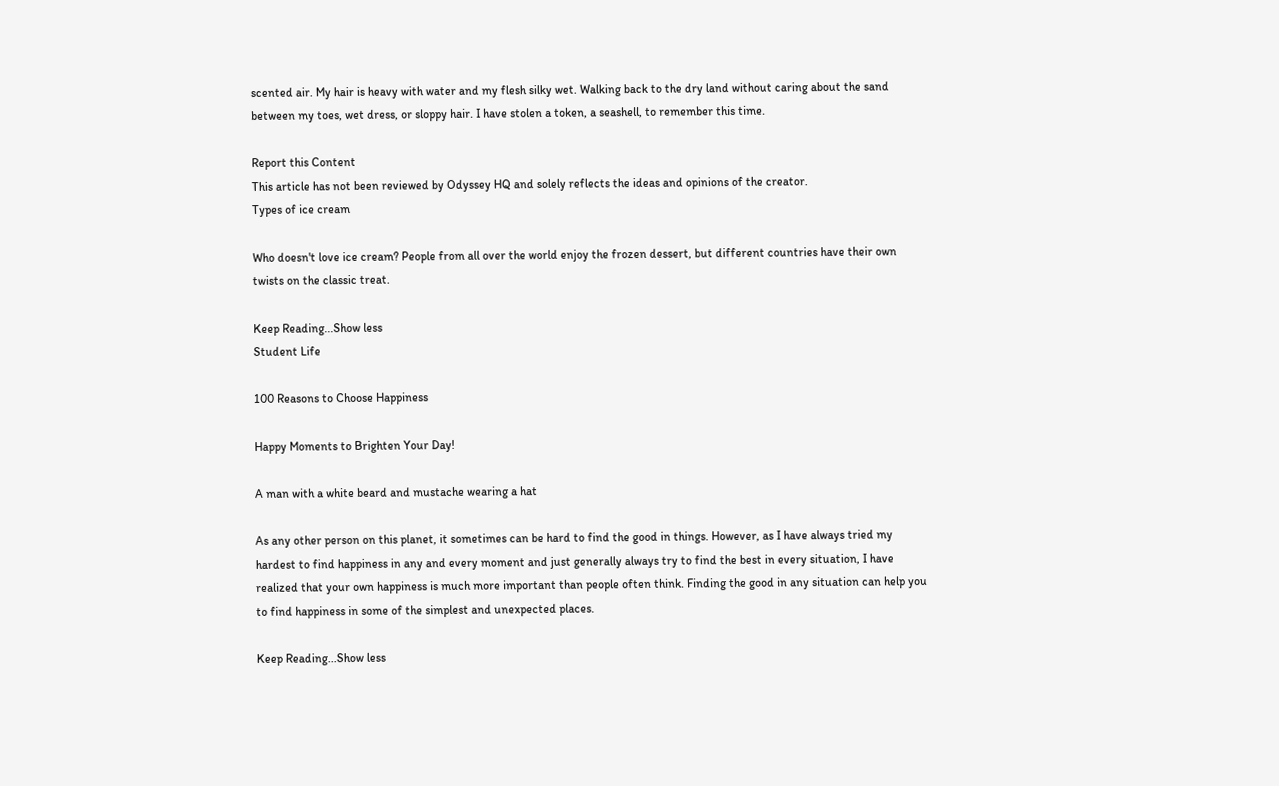scented air. My hair is heavy with water and my flesh silky wet. Walking back to the dry land without caring about the sand between my toes, wet dress, or sloppy hair. I have stolen a token, a seashell, to remember this time.

Report this Content
This article has not been reviewed by Odyssey HQ and solely reflects the ideas and opinions of the creator.
Types of ice cream

Who doesn't love ice cream? People from all over the world enjoy the frozen dessert, but different countries have their own twists on the classic treat.

Keep Reading...Show less
Student Life

100 Reasons to Choose Happiness

Happy Moments to Brighten Your Day!

A man with a white beard and mustache wearing a hat

As any other person on this planet, it sometimes can be hard to find the good in things. However, as I have always tried my hardest to find happiness in any and every moment and just generally always try to find the best in every situation, I have realized that your own happiness is much more important than people often think. Finding the good in any situation can help you to find happiness in some of the simplest and unexpected places.

Keep Reading...Show less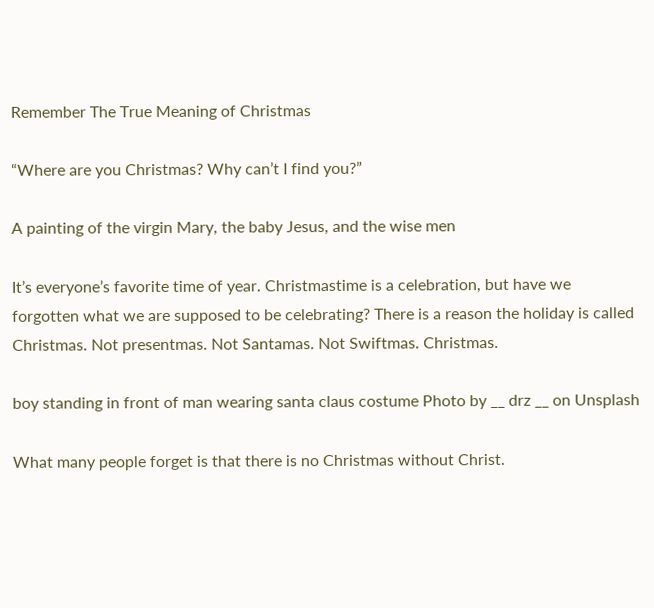Remember The True Meaning of Christmas

“Where are you Christmas? Why can’t I find you?”

A painting of the virgin Mary, the baby Jesus, and the wise men

It’s everyone’s favorite time of year. Christmastime is a celebration, but have we forgotten what we are supposed to be celebrating? There is a reason the holiday is called Christmas. Not presentmas. Not Santamas. Not Swiftmas. Christmas.

boy standing in front of man wearing santa claus costume Photo by __ drz __ on Unsplash

What many people forget is that there is no Christmas without Christ.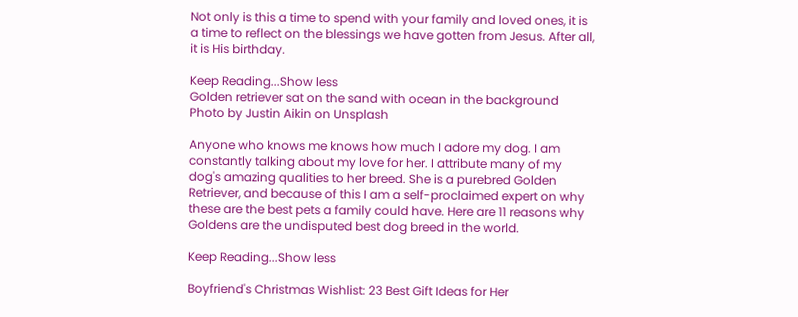Not only is this a time to spend with your family and loved ones, it is a time to reflect on the blessings we have gotten from Jesus. After all, it is His birthday.

Keep Reading...Show less
Golden retriever sat on the sand with ocean in the background
Photo by Justin Aikin on Unsplash

Anyone who knows me knows how much I adore my dog. I am constantly talking about my love for her. I attribute many of my dog's amazing qualities to her breed. She is a purebred Golden Retriever, and because of this I am a self-proclaimed expert on why these are the best pets a family could have. Here are 11 reasons why Goldens are the undisputed best dog breed in the world.

Keep Reading...Show less

Boyfriend's Christmas Wishlist: 23 Best Gift Ideas for Her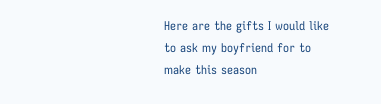Here are the gifts I would like to ask my boyfriend for to make this season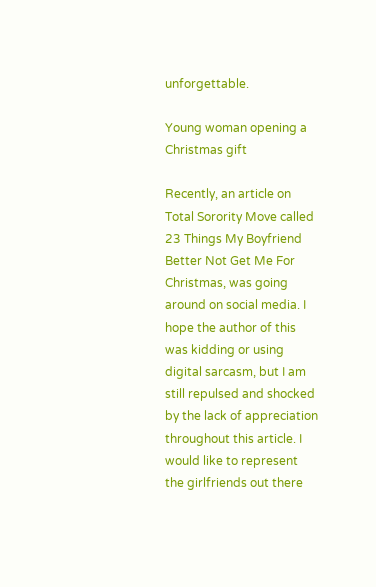unforgettable.

Young woman opening a Christmas gift

Recently, an article on Total Sorority Move called 23 Things My Boyfriend Better Not Get Me For Christmas, was going around on social media. I hope the author of this was kidding or using digital sarcasm, but I am still repulsed and shocked by the lack of appreciation throughout this article. I would like to represent the girlfriends out there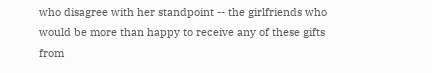who disagree with her standpoint -- the girlfriends who would be more than happy to receive any of these gifts from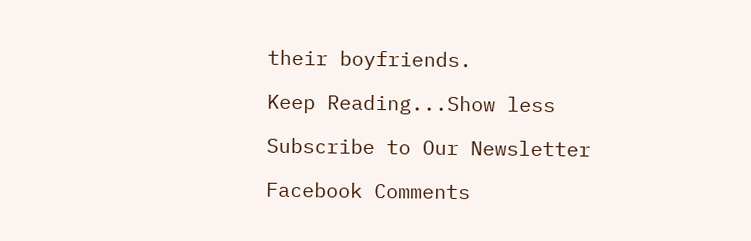their boyfriends.

Keep Reading...Show less

Subscribe to Our Newsletter

Facebook Comments